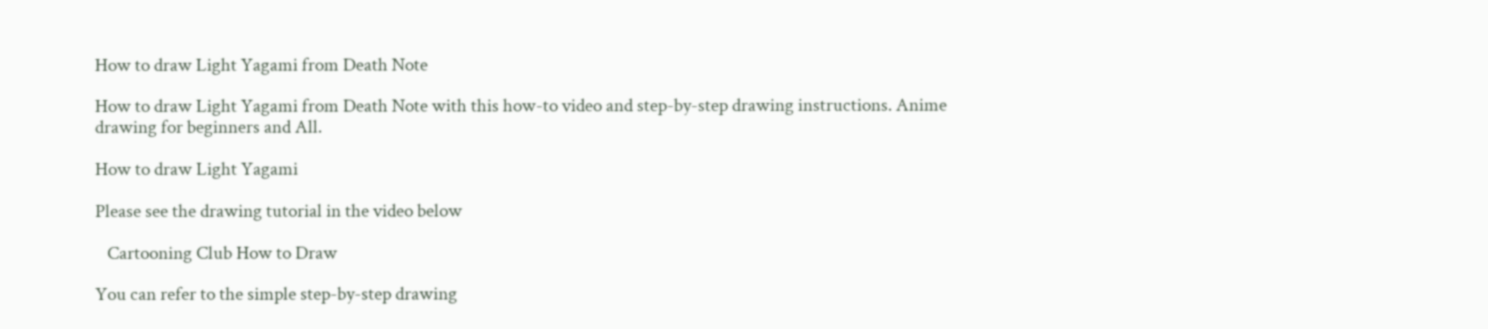How to draw Light Yagami from Death Note

How to draw Light Yagami from Death Note with this how-to video and step-by-step drawing instructions. Anime drawing for beginners and All.

How to draw Light Yagami

Please see the drawing tutorial in the video below

   Cartooning Club How to Draw

You can refer to the simple step-by-step drawing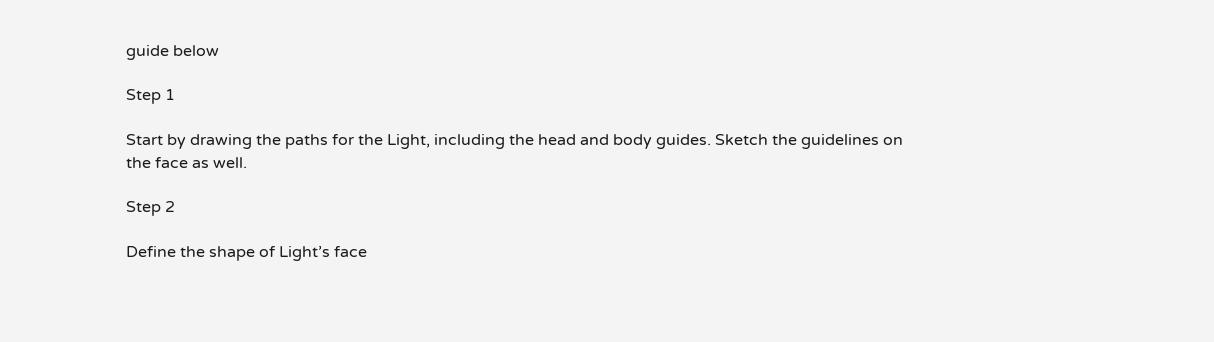guide below

Step 1

Start by drawing the paths for the Light, including the head and body guides. Sketch the guidelines on the face as well.

Step 2

Define the shape of Light’s face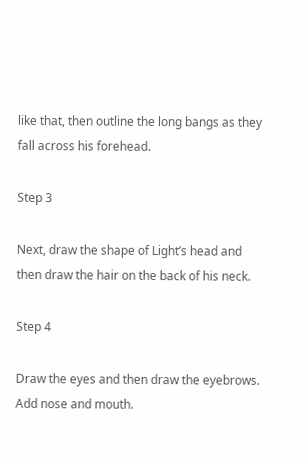like that, then outline the long bangs as they fall across his forehead.

Step 3

Next, draw the shape of Light’s head and then draw the hair on the back of his neck.

Step 4

Draw the eyes and then draw the eyebrows. Add nose and mouth.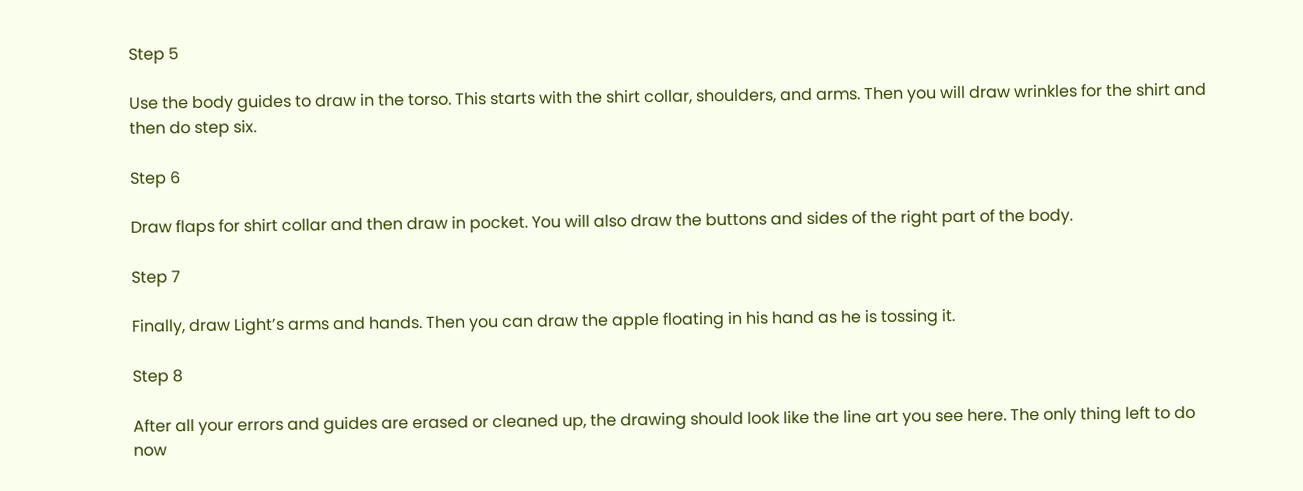Step 5

Use the body guides to draw in the torso. This starts with the shirt collar, shoulders, and arms. Then you will draw wrinkles for the shirt and then do step six.

Step 6

Draw flaps for shirt collar and then draw in pocket. You will also draw the buttons and sides of the right part of the body.

Step 7

Finally, draw Light’s arms and hands. Then you can draw the apple floating in his hand as he is tossing it.

Step 8

After all your errors and guides are erased or cleaned up, the drawing should look like the line art you see here. The only thing left to do now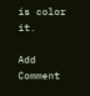is color it.

Add Comment